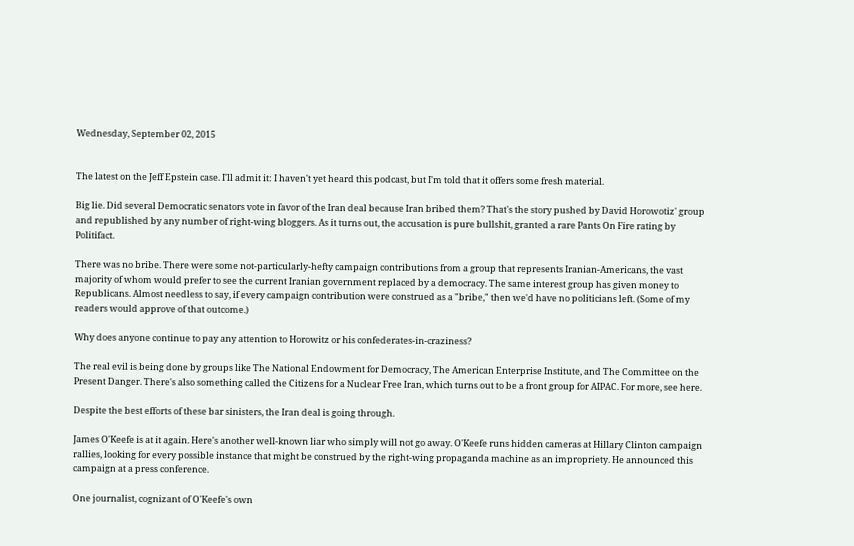Wednesday, September 02, 2015


The latest on the Jeff Epstein case. I'll admit it: I haven't yet heard this podcast, but I'm told that it offers some fresh material.

Big lie. Did several Democratic senators vote in favor of the Iran deal because Iran bribed them? That's the story pushed by David Horowotiz' group and republished by any number of right-wing bloggers. As it turns out, the accusation is pure bullshit, granted a rare Pants On Fire rating by Politifact.

There was no bribe. There were some not-particularly-hefty campaign contributions from a group that represents Iranian-Americans, the vast majority of whom would prefer to see the current Iranian government replaced by a democracy. The same interest group has given money to Republicans. Almost needless to say, if every campaign contribution were construed as a "bribe," then we'd have no politicians left. (Some of my readers would approve of that outcome.)

Why does anyone continue to pay any attention to Horowitz or his confederates-in-craziness?

The real evil is being done by groups like The National Endowment for Democracy, The American Enterprise Institute, and The Committee on the Present Danger. There's also something called the Citizens for a Nuclear Free Iran, which turns out to be a front group for AIPAC. For more, see here.

Despite the best efforts of these bar sinisters, the Iran deal is going through.

James O'Keefe is at it again. Here's another well-known liar who simply will not go away. O'Keefe runs hidden cameras at Hillary Clinton campaign rallies, looking for every possible instance that might be construed by the right-wing propaganda machine as an impropriety. He announced this campaign at a press conference.

One journalist, cognizant of O'Keefe's own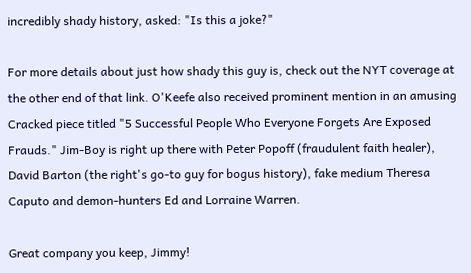incredibly shady history, asked: "Is this a joke?"

For more details about just how shady this guy is, check out the NYT coverage at the other end of that link. O'Keefe also received prominent mention in an amusing Cracked piece titled "5 Successful People Who Everyone Forgets Are Exposed Frauds." Jim-Boy is right up there with Peter Popoff (fraudulent faith healer), David Barton (the right's go-to guy for bogus history), fake medium Theresa Caputo and demon-hunters Ed and Lorraine Warren.

Great company you keep, Jimmy!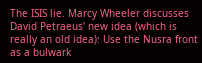The ISIS lie. Marcy Wheeler discusses David Petraeus' new idea (which is really an old idea): Use the Nusra front as a bulwark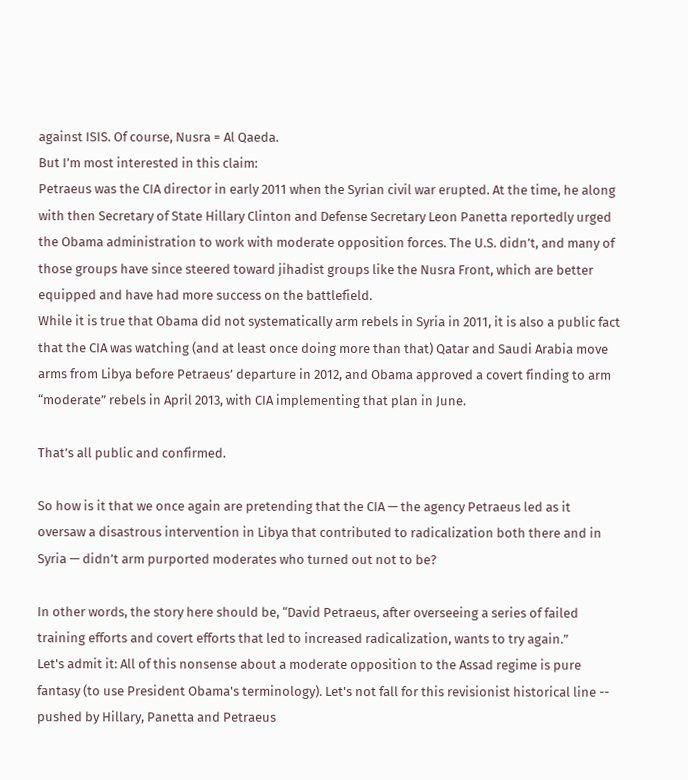against ISIS. Of course, Nusra = Al Qaeda.
But I’m most interested in this claim:
Petraeus was the CIA director in early 2011 when the Syrian civil war erupted. At the time, he along with then Secretary of State Hillary Clinton and Defense Secretary Leon Panetta reportedly urged the Obama administration to work with moderate opposition forces. The U.S. didn’t, and many of those groups have since steered toward jihadist groups like the Nusra Front, which are better equipped and have had more success on the battlefield.
While it is true that Obama did not systematically arm rebels in Syria in 2011, it is also a public fact that the CIA was watching (and at least once doing more than that) Qatar and Saudi Arabia move arms from Libya before Petraeus’ departure in 2012, and Obama approved a covert finding to arm “moderate” rebels in April 2013, with CIA implementing that plan in June.

That’s all public and confirmed.

So how is it that we once again are pretending that the CIA — the agency Petraeus led as it oversaw a disastrous intervention in Libya that contributed to radicalization both there and in Syria — didn’t arm purported moderates who turned out not to be?

In other words, the story here should be, “David Petraeus, after overseeing a series of failed training efforts and covert efforts that led to increased radicalization, wants to try again.”
Let's admit it: All of this nonsense about a moderate opposition to the Assad regime is pure fantasy (to use President Obama's terminology). Let's not fall for this revisionist historical line -- pushed by Hillary, Panetta and Petraeus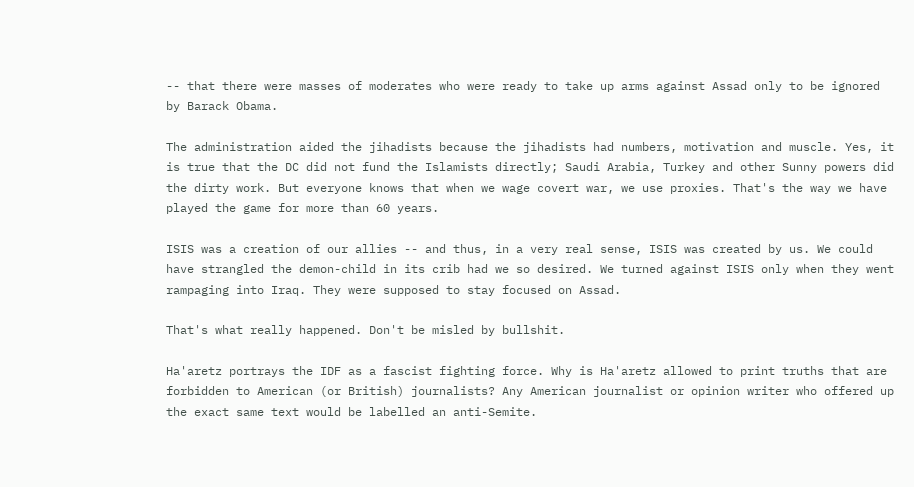-- that there were masses of moderates who were ready to take up arms against Assad only to be ignored by Barack Obama.

The administration aided the jihadists because the jihadists had numbers, motivation and muscle. Yes, it is true that the DC did not fund the Islamists directly; Saudi Arabia, Turkey and other Sunny powers did the dirty work. But everyone knows that when we wage covert war, we use proxies. That's the way we have played the game for more than 60 years.

ISIS was a creation of our allies -- and thus, in a very real sense, ISIS was created by us. We could have strangled the demon-child in its crib had we so desired. We turned against ISIS only when they went rampaging into Iraq. They were supposed to stay focused on Assad.

That's what really happened. Don't be misled by bullshit.

Ha'aretz portrays the IDF as a fascist fighting force. Why is Ha'aretz allowed to print truths that are forbidden to American (or British) journalists? Any American journalist or opinion writer who offered up the exact same text would be labelled an anti-Semite.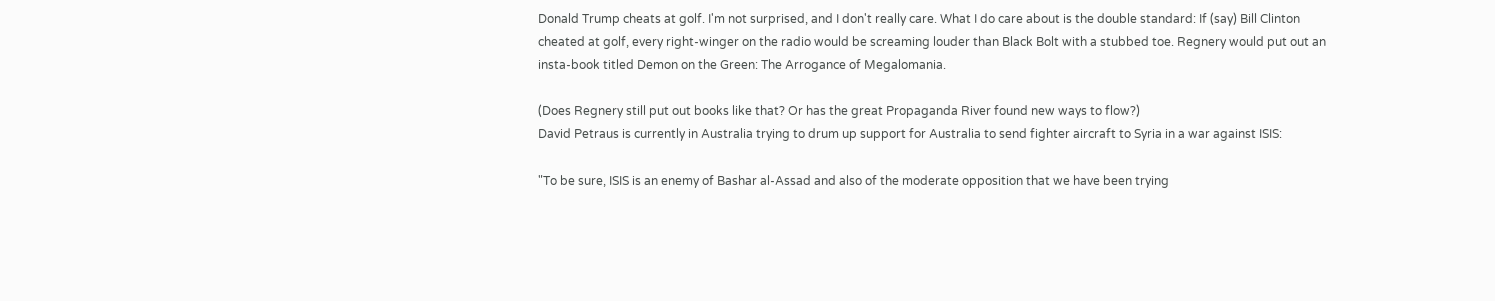Donald Trump cheats at golf. I'm not surprised, and I don't really care. What I do care about is the double standard: If (say) Bill Clinton cheated at golf, every right-winger on the radio would be screaming louder than Black Bolt with a stubbed toe. Regnery would put out an insta-book titled Demon on the Green: The Arrogance of Megalomania.

(Does Regnery still put out books like that? Or has the great Propaganda River found new ways to flow?)
David Petraus is currently in Australia trying to drum up support for Australia to send fighter aircraft to Syria in a war against ISIS:

"To be sure, ISIS is an enemy of Bashar al-Assad and also of the moderate opposition that we have been trying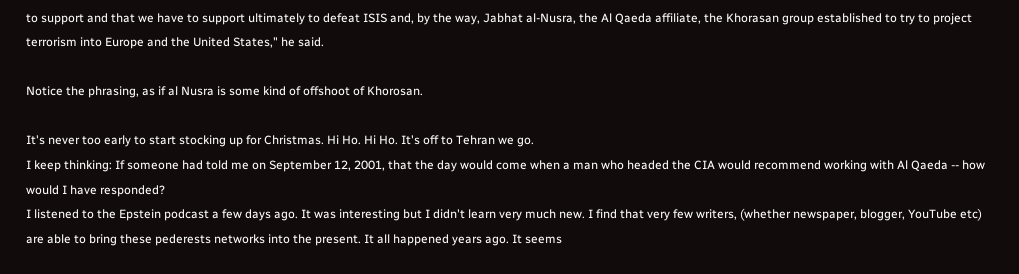to support and that we have to support ultimately to defeat ISIS and, by the way, Jabhat al-Nusra, the Al Qaeda affiliate, the Khorasan group established to try to project terrorism into Europe and the United States," he said.

Notice the phrasing, as if al Nusra is some kind of offshoot of Khorosan.

It's never too early to start stocking up for Christmas. Hi Ho. Hi Ho. It's off to Tehran we go.
I keep thinking: If someone had told me on September 12, 2001, that the day would come when a man who headed the CIA would recommend working with Al Qaeda -- how would I have responded?
I listened to the Epstein podcast a few days ago. It was interesting but I didn't learn very much new. I find that very few writers, (whether newspaper, blogger, YouTube etc) are able to bring these pederests networks into the present. It all happened years ago. It seems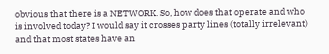obvious that there is a NETWORK. So, how does that operate and who is involved today? I would say it crosses party lines (totally irrelevant) and that most states have an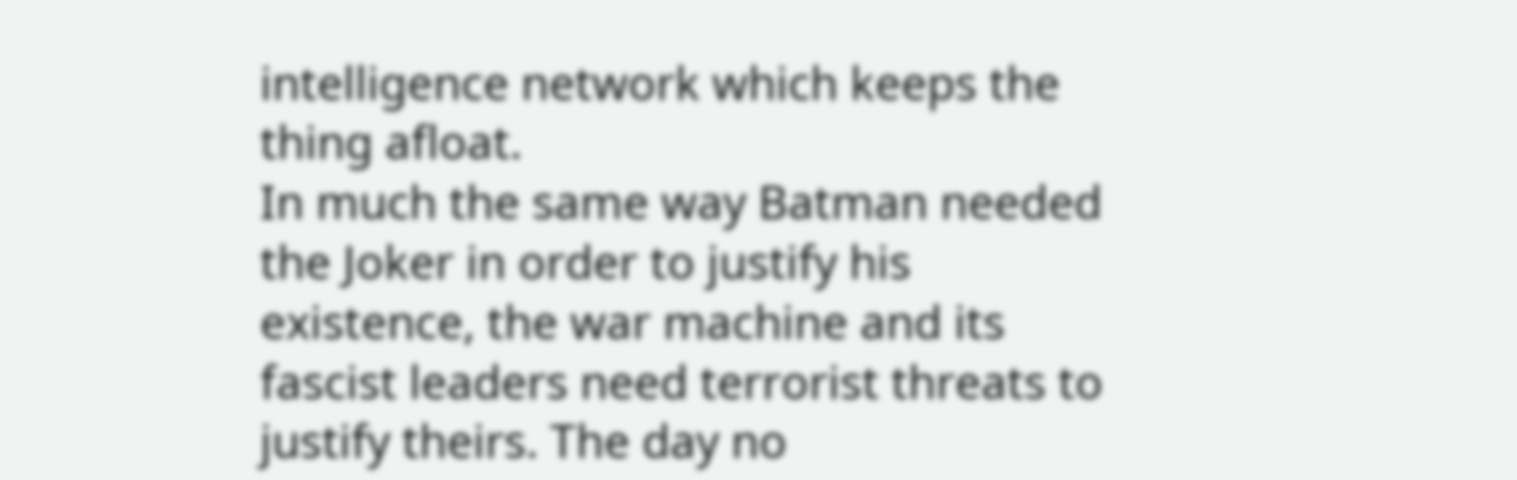intelligence network which keeps the thing afloat.
In much the same way Batman needed the Joker in order to justify his existence, the war machine and its fascist leaders need terrorist threats to justify theirs. The day no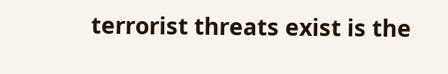terrorist threats exist is the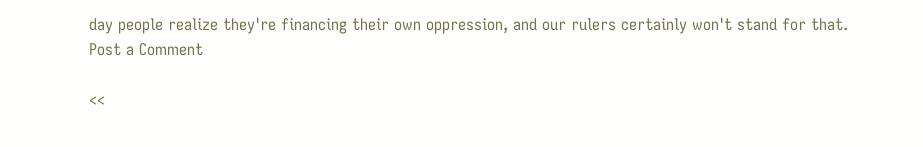day people realize they're financing their own oppression, and our rulers certainly won't stand for that.
Post a Comment

<<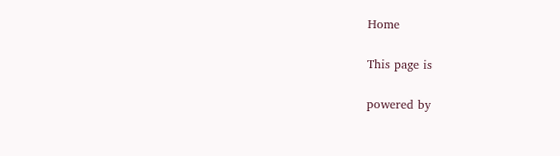Home

This page is

powered by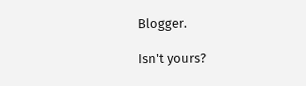Blogger.

Isn't yours?